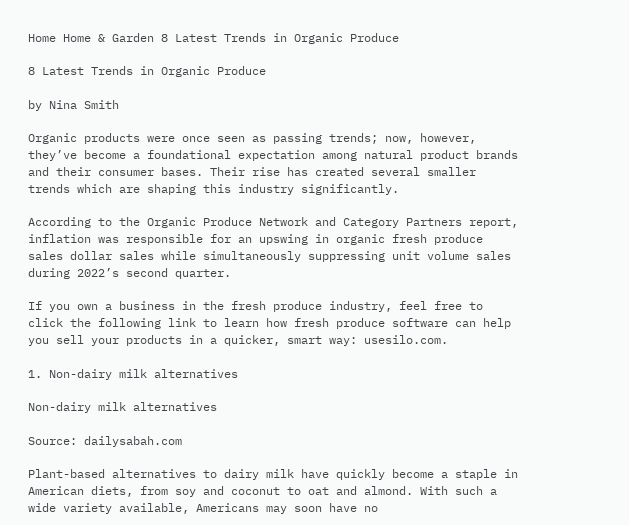Home Home & Garden 8 Latest Trends in Organic Produce

8 Latest Trends in Organic Produce

by Nina Smith

Organic products were once seen as passing trends; now, however, they’ve become a foundational expectation among natural product brands and their consumer bases. Their rise has created several smaller trends which are shaping this industry significantly.

According to the Organic Produce Network and Category Partners report, inflation was responsible for an upswing in organic fresh produce sales dollar sales while simultaneously suppressing unit volume sales during 2022’s second quarter.

If you own a business in the fresh produce industry, feel free to click the following link to learn how fresh produce software can help you sell your products in a quicker, smart way: usesilo.com.

1. Non-dairy milk alternatives

Non-dairy milk alternatives

Source: dailysabah.com

Plant-based alternatives to dairy milk have quickly become a staple in American diets, from soy and coconut to oat and almond. With such a wide variety available, Americans may soon have no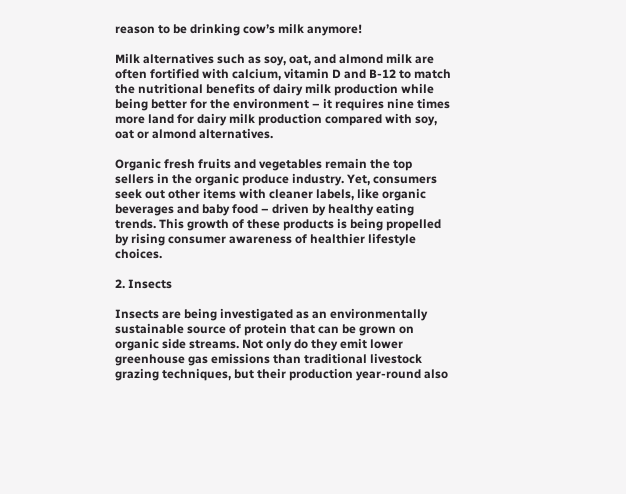reason to be drinking cow’s milk anymore!

Milk alternatives such as soy, oat, and almond milk are often fortified with calcium, vitamin D and B-12 to match the nutritional benefits of dairy milk production while being better for the environment – it requires nine times more land for dairy milk production compared with soy, oat or almond alternatives.

Organic fresh fruits and vegetables remain the top sellers in the organic produce industry. Yet, consumers seek out other items with cleaner labels, like organic beverages and baby food – driven by healthy eating trends. This growth of these products is being propelled by rising consumer awareness of healthier lifestyle choices.

2. Insects

Insects are being investigated as an environmentally sustainable source of protein that can be grown on organic side streams. Not only do they emit lower greenhouse gas emissions than traditional livestock grazing techniques, but their production year-round also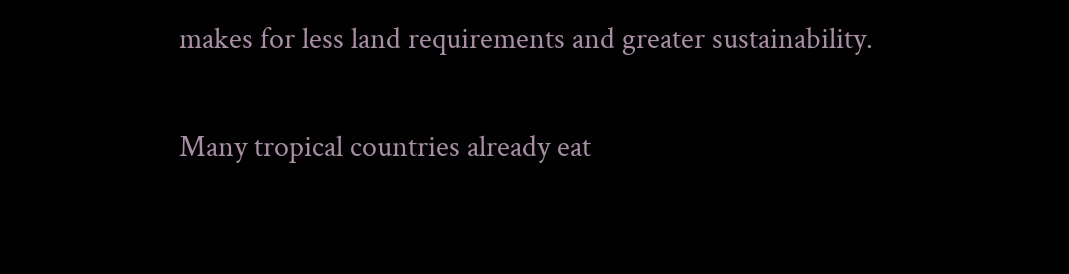makes for less land requirements and greater sustainability.

Many tropical countries already eat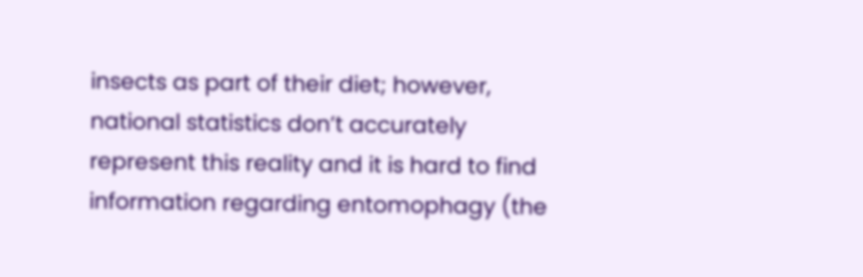insects as part of their diet; however, national statistics don’t accurately represent this reality and it is hard to find information regarding entomophagy (the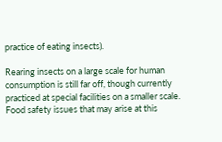practice of eating insects).

Rearing insects on a large scale for human consumption is still far off, though currently practiced at special facilities on a smaller scale. Food safety issues that may arise at this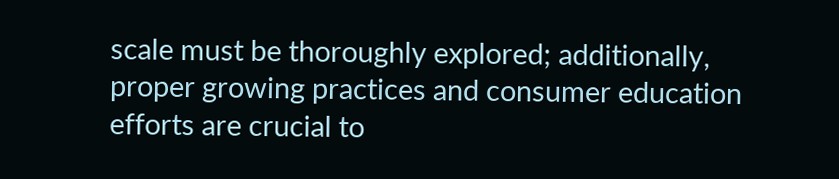scale must be thoroughly explored; additionally, proper growing practices and consumer education efforts are crucial to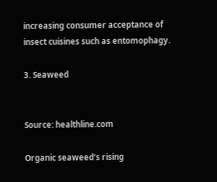increasing consumer acceptance of insect cuisines such as entomophagy.

3. Seaweed


Source: healthline.com

Organic seaweed’s rising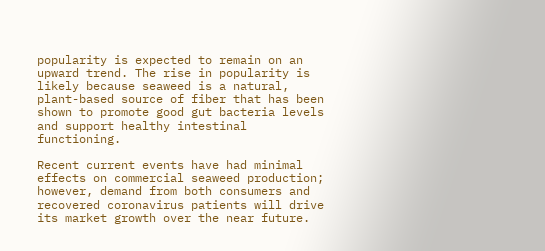popularity is expected to remain on an upward trend. The rise in popularity is likely because seaweed is a natural, plant-based source of fiber that has been shown to promote good gut bacteria levels and support healthy intestinal functioning.

Recent current events have had minimal effects on commercial seaweed production; however, demand from both consumers and recovered coronavirus patients will drive its market growth over the near future.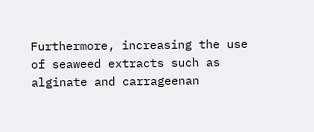Furthermore, increasing the use of seaweed extracts such as alginate and carrageenan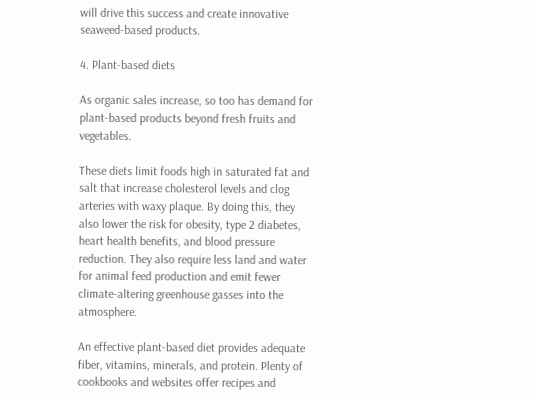will drive this success and create innovative seaweed-based products.

4. Plant-based diets

As organic sales increase, so too has demand for plant-based products beyond fresh fruits and vegetables.

These diets limit foods high in saturated fat and salt that increase cholesterol levels and clog arteries with waxy plaque. By doing this, they also lower the risk for obesity, type 2 diabetes, heart health benefits, and blood pressure reduction. They also require less land and water for animal feed production and emit fewer climate-altering greenhouse gasses into the atmosphere.

An effective plant-based diet provides adequate fiber, vitamins, minerals, and protein. Plenty of cookbooks and websites offer recipes and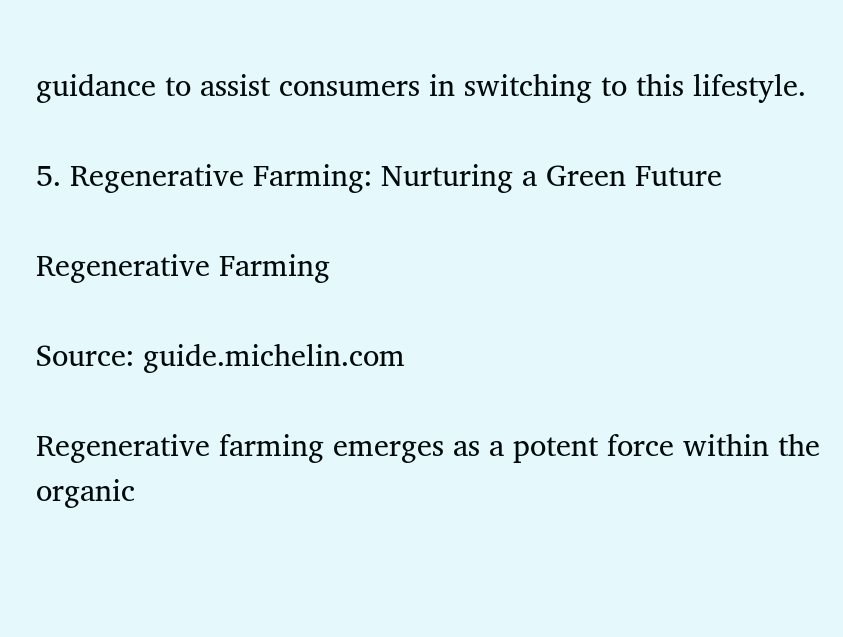guidance to assist consumers in switching to this lifestyle.

5. Regenerative Farming: Nurturing a Green Future

Regenerative Farming

Source: guide.michelin.com

Regenerative farming emerges as a potent force within the organic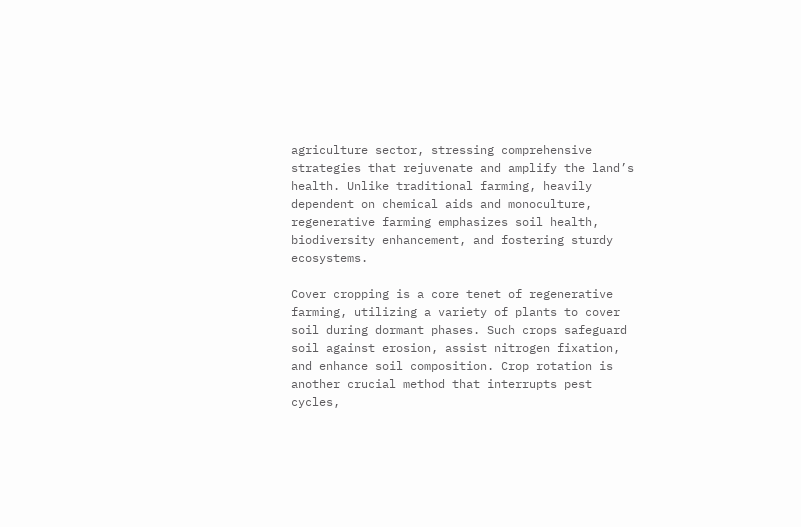agriculture sector, stressing comprehensive strategies that rejuvenate and amplify the land’s health. Unlike traditional farming, heavily dependent on chemical aids and monoculture, regenerative farming emphasizes soil health, biodiversity enhancement, and fostering sturdy ecosystems.

Cover cropping is a core tenet of regenerative farming, utilizing a variety of plants to cover soil during dormant phases. Such crops safeguard soil against erosion, assist nitrogen fixation, and enhance soil composition. Crop rotation is another crucial method that interrupts pest cycles,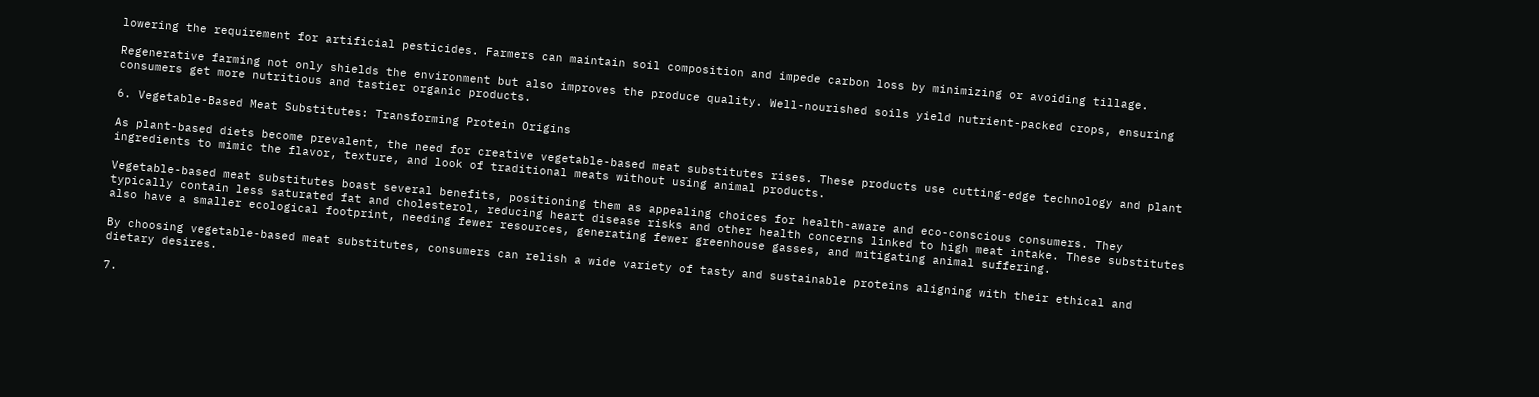lowering the requirement for artificial pesticides. Farmers can maintain soil composition and impede carbon loss by minimizing or avoiding tillage.

Regenerative farming not only shields the environment but also improves the produce quality. Well-nourished soils yield nutrient-packed crops, ensuring consumers get more nutritious and tastier organic products.

6. Vegetable-Based Meat Substitutes: Transforming Protein Origins

As plant-based diets become prevalent, the need for creative vegetable-based meat substitutes rises. These products use cutting-edge technology and plant ingredients to mimic the flavor, texture, and look of traditional meats without using animal products.

Vegetable-based meat substitutes boast several benefits, positioning them as appealing choices for health-aware and eco-conscious consumers. They typically contain less saturated fat and cholesterol, reducing heart disease risks and other health concerns linked to high meat intake. These substitutes also have a smaller ecological footprint, needing fewer resources, generating fewer greenhouse gasses, and mitigating animal suffering.

By choosing vegetable-based meat substitutes, consumers can relish a wide variety of tasty and sustainable proteins aligning with their ethical and dietary desires.

7.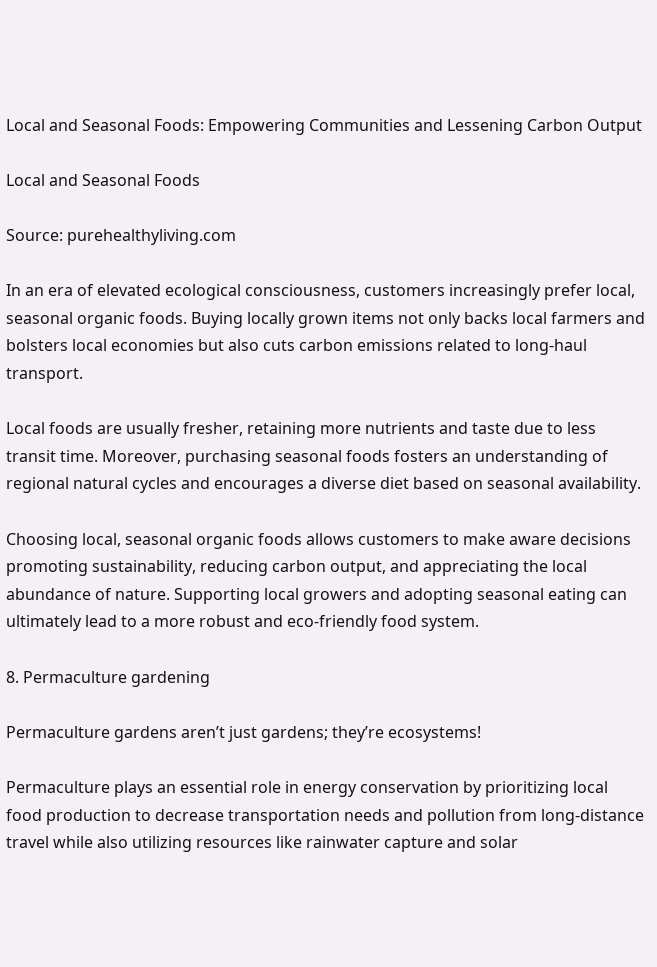Local and Seasonal Foods: Empowering Communities and Lessening Carbon Output

Local and Seasonal Foods

Source: purehealthyliving.com

In an era of elevated ecological consciousness, customers increasingly prefer local, seasonal organic foods. Buying locally grown items not only backs local farmers and bolsters local economies but also cuts carbon emissions related to long-haul transport.

Local foods are usually fresher, retaining more nutrients and taste due to less transit time. Moreover, purchasing seasonal foods fosters an understanding of regional natural cycles and encourages a diverse diet based on seasonal availability.

Choosing local, seasonal organic foods allows customers to make aware decisions promoting sustainability, reducing carbon output, and appreciating the local abundance of nature. Supporting local growers and adopting seasonal eating can ultimately lead to a more robust and eco-friendly food system.

8. Permaculture gardening

Permaculture gardens aren’t just gardens; they’re ecosystems!

Permaculture plays an essential role in energy conservation by prioritizing local food production to decrease transportation needs and pollution from long-distance travel while also utilizing resources like rainwater capture and solar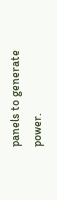panels to generate power.